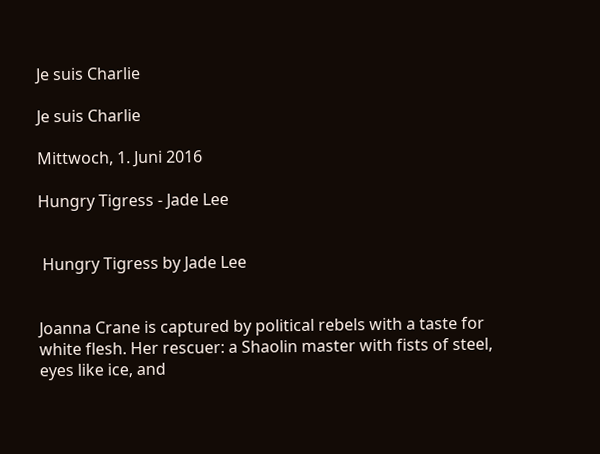Je suis Charlie

Je suis Charlie

Mittwoch, 1. Juni 2016

Hungry Tigress - Jade Lee


 Hungry Tigress by Jade Lee


Joanna Crane is captured by political rebels with a taste for white flesh. Her rescuer: a Shaolin master with fists of steel, eyes like ice, and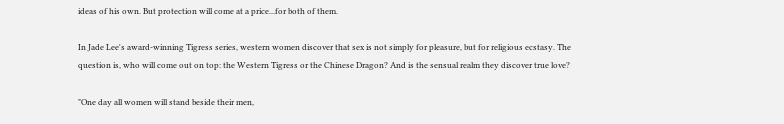ideas of his own. But protection will come at a price...for both of them.

In Jade Lee's award-winning Tigress series, western women discover that sex is not simply for pleasure, but for religious ecstasy. The question is, who will come out on top: the Western Tigress or the Chinese Dragon? And is the sensual realm they discover true love?

"One day all women will stand beside their men,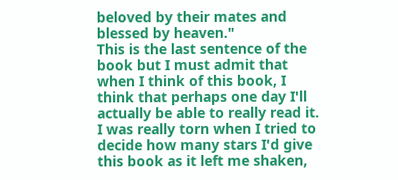beloved by their mates and blessed by heaven."
This is the last sentence of the book but I must admit that when I think of this book, I think that perhaps one day I'll actually be able to really read it.
I was really torn when I tried to decide how many stars I'd give this book as it left me shaken,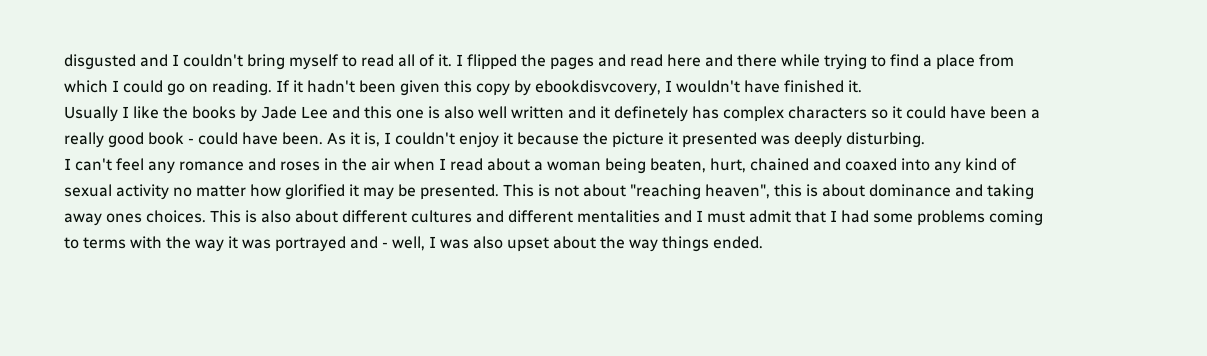disgusted and I couldn't bring myself to read all of it. I flipped the pages and read here and there while trying to find a place from which I could go on reading. If it hadn't been given this copy by ebookdisvcovery, I wouldn't have finished it.
Usually I like the books by Jade Lee and this one is also well written and it definetely has complex characters so it could have been a really good book - could have been. As it is, I couldn't enjoy it because the picture it presented was deeply disturbing.
I can't feel any romance and roses in the air when I read about a woman being beaten, hurt, chained and coaxed into any kind of sexual activity no matter how glorified it may be presented. This is not about "reaching heaven", this is about dominance and taking away ones choices. This is also about different cultures and different mentalities and I must admit that I had some problems coming to terms with the way it was portrayed and - well, I was also upset about the way things ended.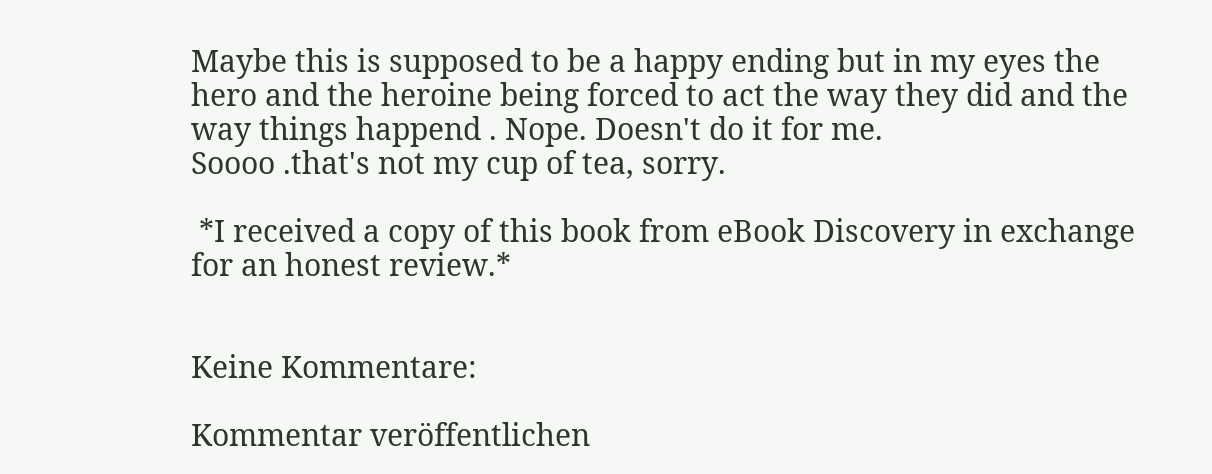Maybe this is supposed to be a happy ending but in my eyes the hero and the heroine being forced to act the way they did and the way things happend . Nope. Doesn't do it for me.
Soooo .that's not my cup of tea, sorry.

 *I received a copy of this book from eBook Discovery in exchange for an honest review.*


Keine Kommentare:

Kommentar veröffentlichen